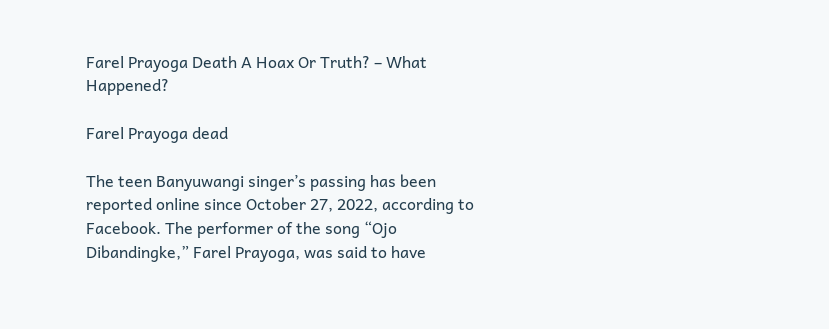Farel Prayoga Death A Hoax Or Truth? – What Happened?

Farel Prayoga dead

The teen Banyuwangi singer’s passing has been reported online since October 27, 2022, according to Facebook. The performer of the song “Ojo Dibandingke,” Farel Prayoga, was said to have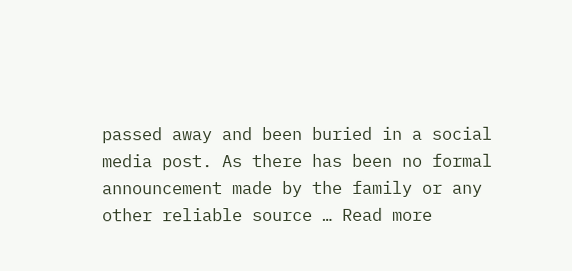passed away and been buried in a social media post. As there has been no formal announcement made by the family or any other reliable source … Read more